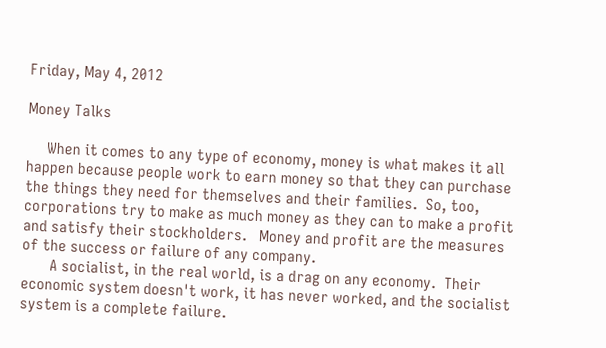Friday, May 4, 2012

Money Talks

     When it comes to any type of economy, money is what makes it all happen because people work to earn money so that they can purchase the things they need for themselves and their families.  So, too,  corporations try to make as much money as they can to make a profit and satisfy their stockholders.   Money and profit are the measures of the success or failure of any company.
       A socialist, in the real world, is a drag on any economy.  Their economic system doesn't work, it has never worked, and the socialist system is a complete failure.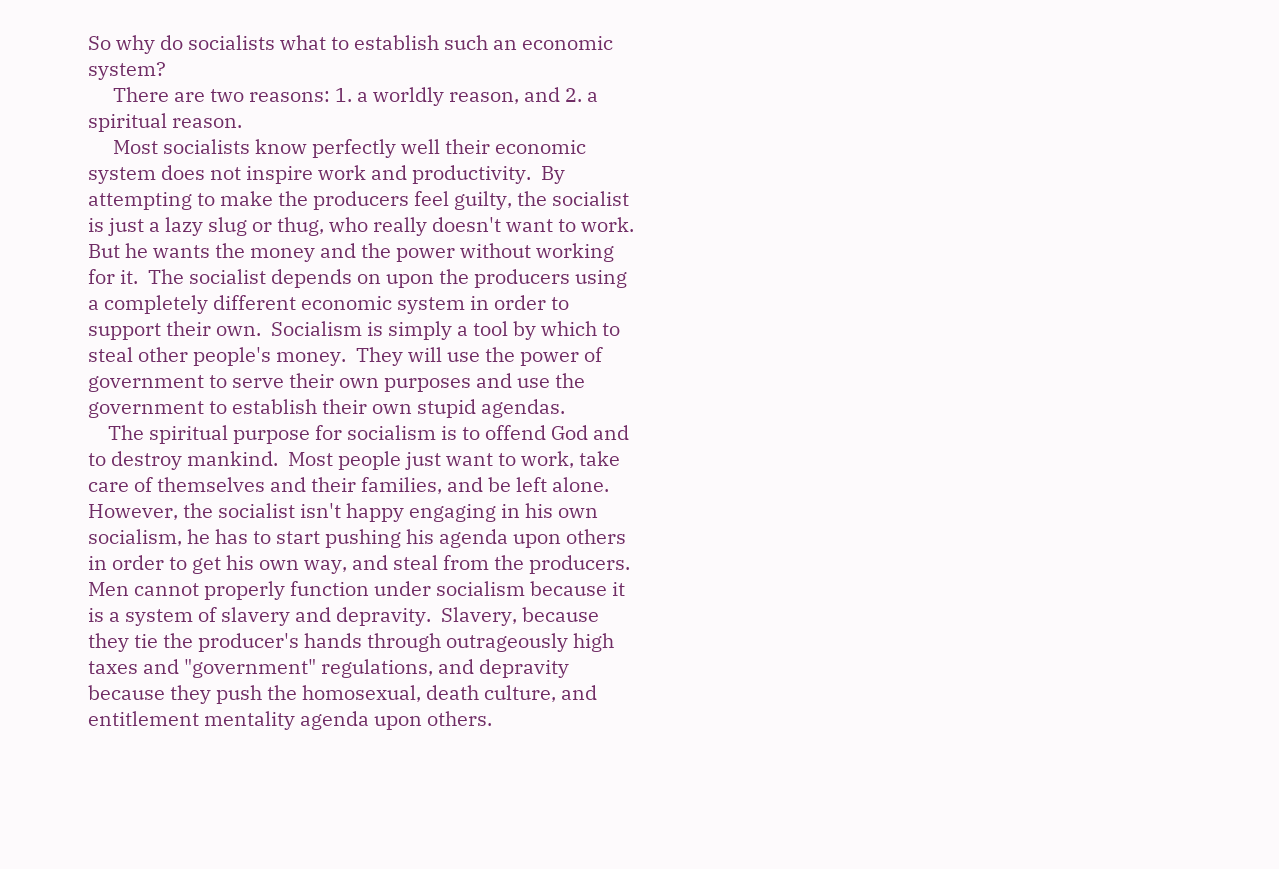So why do socialists what to establish such an economic system?
     There are two reasons: 1. a worldly reason, and 2. a spiritual reason.
     Most socialists know perfectly well their economic system does not inspire work and productivity.  By attempting to make the producers feel guilty, the socialist is just a lazy slug or thug, who really doesn't want to work.  But he wants the money and the power without working for it.  The socialist depends on upon the producers using a completely different economic system in order to support their own.  Socialism is simply a tool by which to steal other people's money.  They will use the power of government to serve their own purposes and use the government to establish their own stupid agendas.
    The spiritual purpose for socialism is to offend God and to destroy mankind.  Most people just want to work, take care of themselves and their families, and be left alone.  However, the socialist isn't happy engaging in his own socialism, he has to start pushing his agenda upon others in order to get his own way, and steal from the producers.  Men cannot properly function under socialism because it is a system of slavery and depravity.  Slavery, because they tie the producer's hands through outrageously high taxes and "government" regulations, and depravity because they push the homosexual, death culture, and entitlement mentality agenda upon others.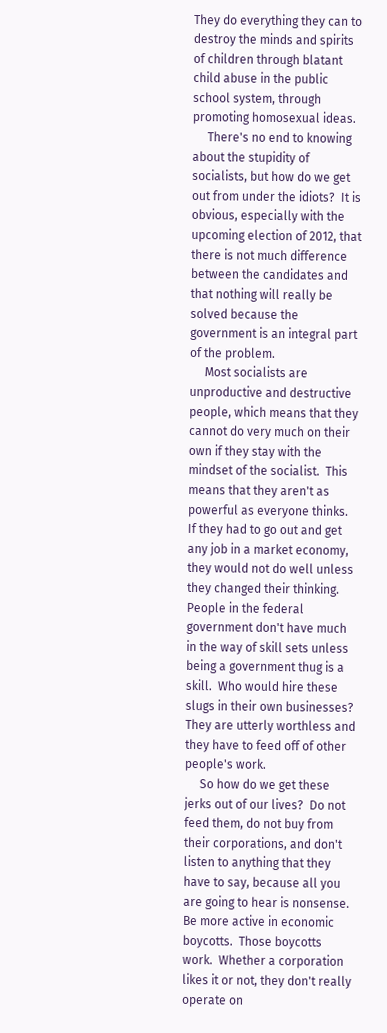They do everything they can to destroy the minds and spirits of children through blatant child abuse in the public school system, through promoting homosexual ideas.
     There's no end to knowing about the stupidity of socialists, but how do we get out from under the idiots?  It is obvious, especially with the upcoming election of 2012, that there is not much difference between the candidates and that nothing will really be solved because the government is an integral part of the problem.
     Most socialists are unproductive and destructive people, which means that they cannot do very much on their own if they stay with the mindset of the socialist.  This means that they aren't as powerful as everyone thinks.  If they had to go out and get any job in a market economy, they would not do well unless they changed their thinking.  People in the federal government don't have much in the way of skill sets unless being a government thug is a skill.  Who would hire these slugs in their own businesses?  They are utterly worthless and they have to feed off of other people's work.
     So how do we get these jerks out of our lives?  Do not feed them, do not buy from their corporations, and don't listen to anything that they have to say, because all you are going to hear is nonsense.  Be more active in economic boycotts.  Those boycotts work.  Whether a corporation likes it or not, they don't really operate on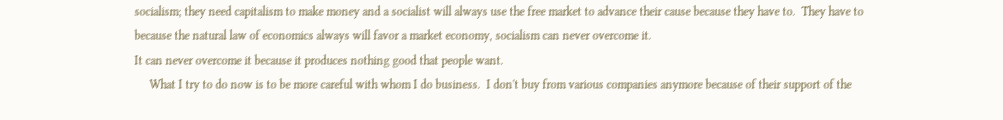socialism; they need capitalism to make money and a socialist will always use the free market to advance their cause because they have to.  They have to because the natural law of economics always will favor a market economy, socialism can never overcome it.
It can never overcome it because it produces nothing good that people want.
     What I try to do now is to be more careful with whom I do business.  I don't buy from various companies anymore because of their support of the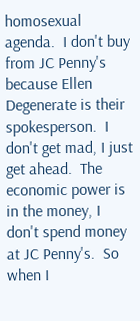homosexual agenda.  I don't buy from JC Penny's because Ellen Degenerate is their spokesperson.  I don't get mad, I just get ahead.  The economic power is in the money, I don't spend money at JC Penny's.  So when I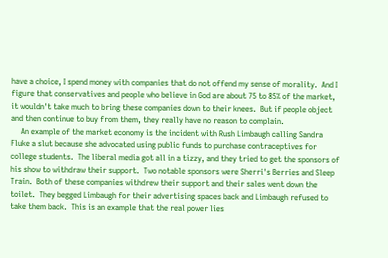have a choice, I spend money with companies that do not offend my sense of morality.  And I figure that conservatives and people who believe in God are about 75 to 85% of the market, it wouldn't take much to bring these companies down to their knees.  But if people object and then continue to buy from them, they really have no reason to complain.
     An example of the market economy is the incident with Rush Limbaugh calling Sandra Fluke a slut because she advocated using public funds to purchase contraceptives for college students.  The liberal media got all in a tizzy, and they tried to get the sponsors of his show to withdraw their support.  Two notable sponsors were Sherri's Berries and Sleep Train.  Both of these companies withdrew their support and their sales went down the toilet.  They begged Limbaugh for their advertising spaces back and Limbaugh refused to take them back.  This is an example that the real power lies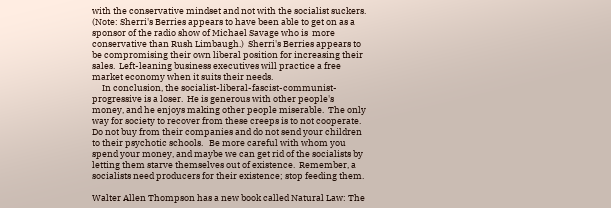with the conservative mindset and not with the socialist suckers.  (Note: Sherri's Berries appears to have been able to get on as a sponsor of the radio show of Michael Savage who is  more conservative than Rush Limbaugh.)  Sherri's Berries appears to be compromising their own liberal position for increasing their sales.  Left-leaning business executives will practice a free market economy when it suits their needs.
     In conclusion, the socialist-liberal-fascist-communist-progressive is a loser.  He is generous with other people's money, and he enjoys making other people miserable.  The only way for society to recover from these creeps is to not cooperate.  Do not buy from their companies and do not send your children to their psychotic schools.   Be more careful with whom you spend your money, and maybe we can get rid of the socialists by letting them starve themselves out of existence.  Remember, a socialists need producers for their existence; stop feeding them.

Walter Allen Thompson has a new book called Natural Law: The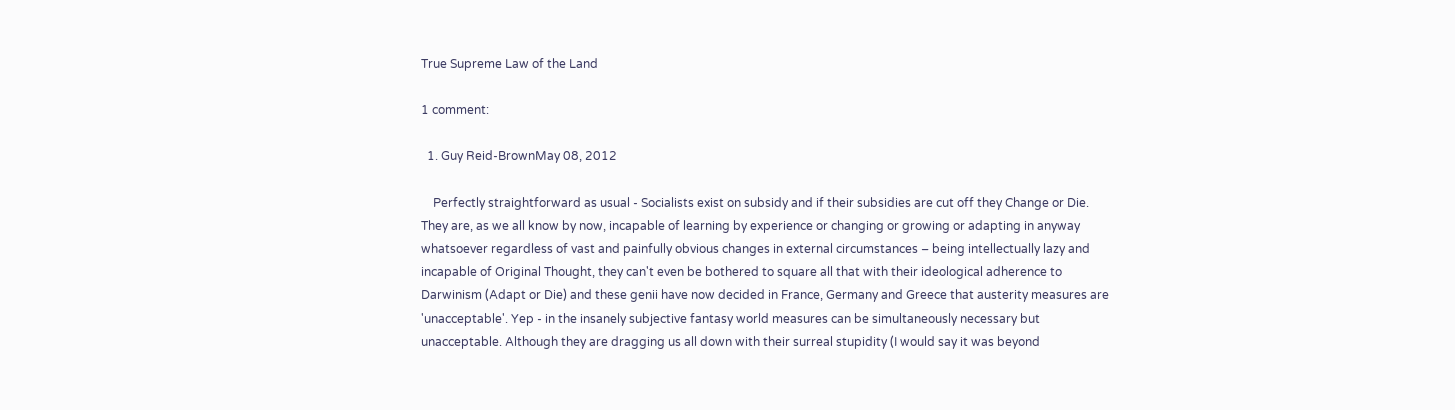True Supreme Law of the Land

1 comment:

  1. Guy Reid-BrownMay 08, 2012

    Perfectly straightforward as usual - Socialists exist on subsidy and if their subsidies are cut off they Change or Die. They are, as we all know by now, incapable of learning by experience or changing or growing or adapting in anyway whatsoever regardless of vast and painfully obvious changes in external circumstances – being intellectually lazy and incapable of Original Thought, they can't even be bothered to square all that with their ideological adherence to Darwinism (Adapt or Die) and these genii have now decided in France, Germany and Greece that austerity measures are 'unacceptable'. Yep - in the insanely subjective fantasy world measures can be simultaneously necessary but unacceptable. Although they are dragging us all down with their surreal stupidity (I would say it was beyond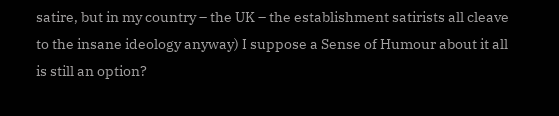satire, but in my country – the UK – the establishment satirists all cleave to the insane ideology anyway) I suppose a Sense of Humour about it all is still an option?